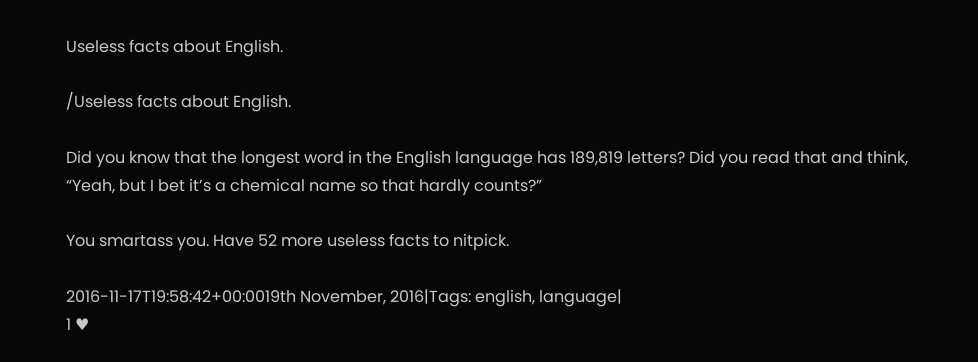Useless facts about English.

/Useless facts about English.

Did you know that the longest word in the English language has 189,819 letters? Did you read that and think, “Yeah, but I bet it’s a chemical name so that hardly counts?”

You smartass you. Have 52 more useless facts to nitpick.

2016-11-17T19:58:42+00:0019th November, 2016|Tags: english, language|
1 ♥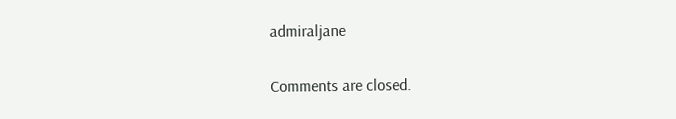admiraljane

Comments are closed.